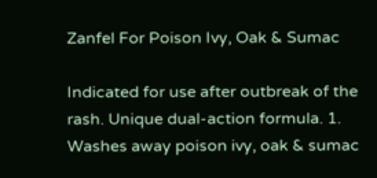Zanfel For Poison Ivy, Oak & Sumac

Indicated for use after outbreak of the rash. Unique dual-action formula. 1. Washes away poison ivy, oak & sumac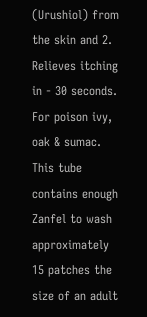(Urushiol) from the skin and 2. Relieves itching in - 30 seconds. For poison ivy, oak & sumac. This tube contains enough Zanfel to wash approximately 15 patches the size of an adult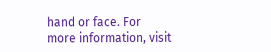hand or face. For more information, visit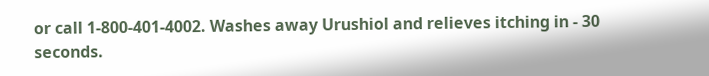or call 1-800-401-4002. Washes away Urushiol and relieves itching in - 30 seconds.